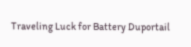Traveling Luck for Battery Duportail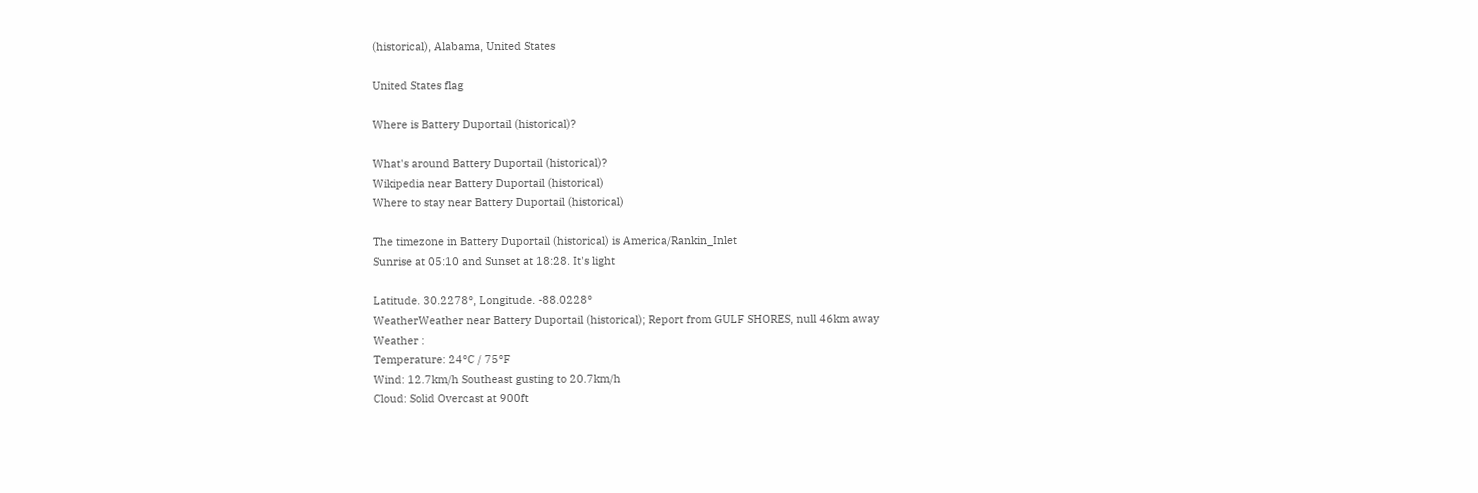(historical), Alabama, United States

United States flag

Where is Battery Duportail (historical)?

What's around Battery Duportail (historical)?
Wikipedia near Battery Duportail (historical)
Where to stay near Battery Duportail (historical)

The timezone in Battery Duportail (historical) is America/Rankin_Inlet
Sunrise at 05:10 and Sunset at 18:28. It's light

Latitude. 30.2278°, Longitude. -88.0228°
WeatherWeather near Battery Duportail (historical); Report from GULF SHORES, null 46km away
Weather :
Temperature: 24°C / 75°F
Wind: 12.7km/h Southeast gusting to 20.7km/h
Cloud: Solid Overcast at 900ft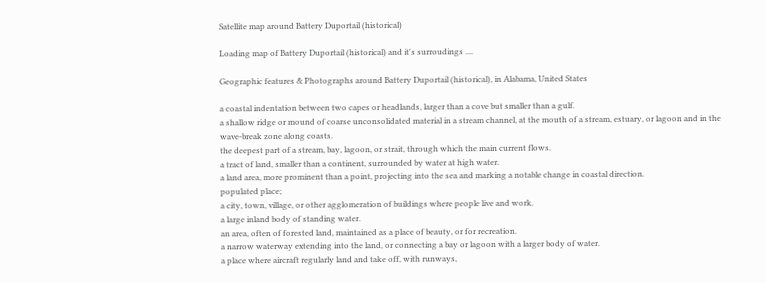Satellite map around Battery Duportail (historical)

Loading map of Battery Duportail (historical) and it's surroudings ....

Geographic features & Photographs around Battery Duportail (historical), in Alabama, United States

a coastal indentation between two capes or headlands, larger than a cove but smaller than a gulf.
a shallow ridge or mound of coarse unconsolidated material in a stream channel, at the mouth of a stream, estuary, or lagoon and in the wave-break zone along coasts.
the deepest part of a stream, bay, lagoon, or strait, through which the main current flows.
a tract of land, smaller than a continent, surrounded by water at high water.
a land area, more prominent than a point, projecting into the sea and marking a notable change in coastal direction.
populated place;
a city, town, village, or other agglomeration of buildings where people live and work.
a large inland body of standing water.
an area, often of forested land, maintained as a place of beauty, or for recreation.
a narrow waterway extending into the land, or connecting a bay or lagoon with a larger body of water.
a place where aircraft regularly land and take off, with runways,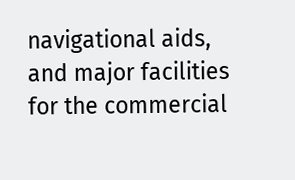navigational aids, and major facilities for the commercial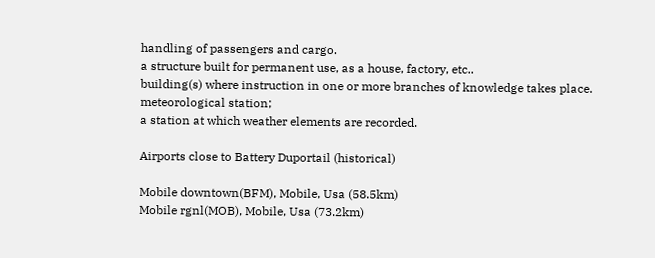handling of passengers and cargo.
a structure built for permanent use, as a house, factory, etc..
building(s) where instruction in one or more branches of knowledge takes place.
meteorological station;
a station at which weather elements are recorded.

Airports close to Battery Duportail (historical)

Mobile downtown(BFM), Mobile, Usa (58.5km)
Mobile rgnl(MOB), Mobile, Usa (73.2km)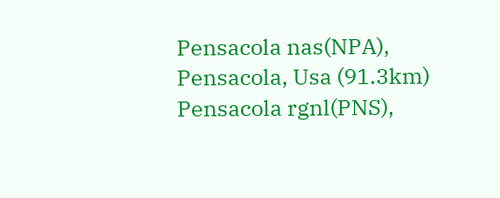Pensacola nas(NPA), Pensacola, Usa (91.3km)
Pensacola rgnl(PNS),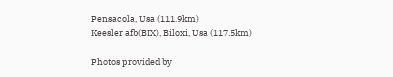Pensacola, Usa (111.9km)
Keesler afb(BIX), Biloxi, Usa (117.5km)

Photos provided by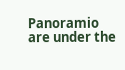Panoramio are under the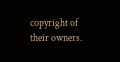copyright of their owners.